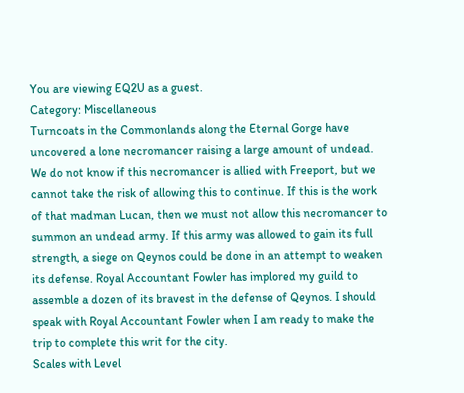You are viewing EQ2U as a guest.
Category: Miscellaneous
Turncoats in the Commonlands along the Eternal Gorge have uncovered a lone necromancer raising a large amount of undead. We do not know if this necromancer is allied with Freeport, but we cannot take the risk of allowing this to continue. If this is the work of that madman Lucan, then we must not allow this necromancer to summon an undead army. If this army was allowed to gain its full strength, a siege on Qeynos could be done in an attempt to weaken its defense. Royal Accountant Fowler has implored my guild to assemble a dozen of its bravest in the defense of Qeynos. I should speak with Royal Accountant Fowler when I am ready to make the trip to complete this writ for the city.
Scales with Level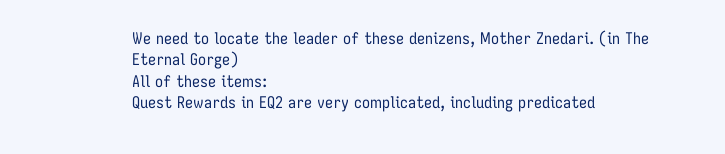We need to locate the leader of these denizens, Mother Znedari. (in The Eternal Gorge)
All of these items:
Quest Rewards in EQ2 are very complicated, including predicated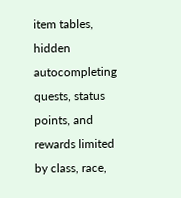item tables, hidden autocompleting quests, status points, and rewards limited by class, race,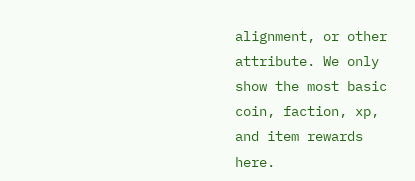alignment, or other attribute. We only show the most basic coin, faction, xp, and item rewards here.